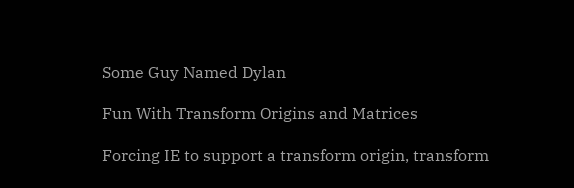Some Guy Named Dylan

Fun With Transform Origins and Matrices

Forcing IE to support a transform origin, transform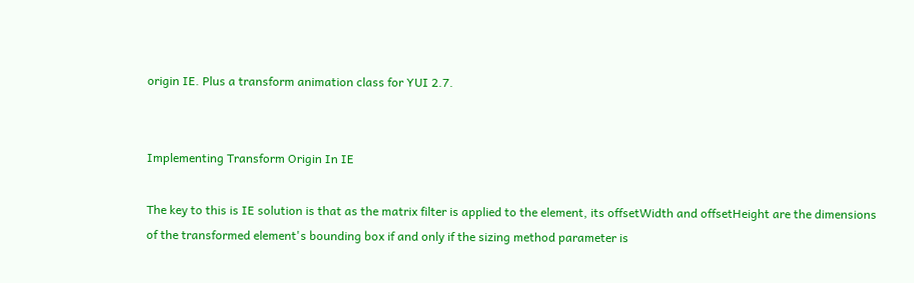origin IE. Plus a transform animation class for YUI 2.7.


Implementing Transform Origin In IE

The key to this is IE solution is that as the matrix filter is applied to the element, its offsetWidth and offsetHeight are the dimensions of the transformed element's bounding box if and only if the sizing method parameter is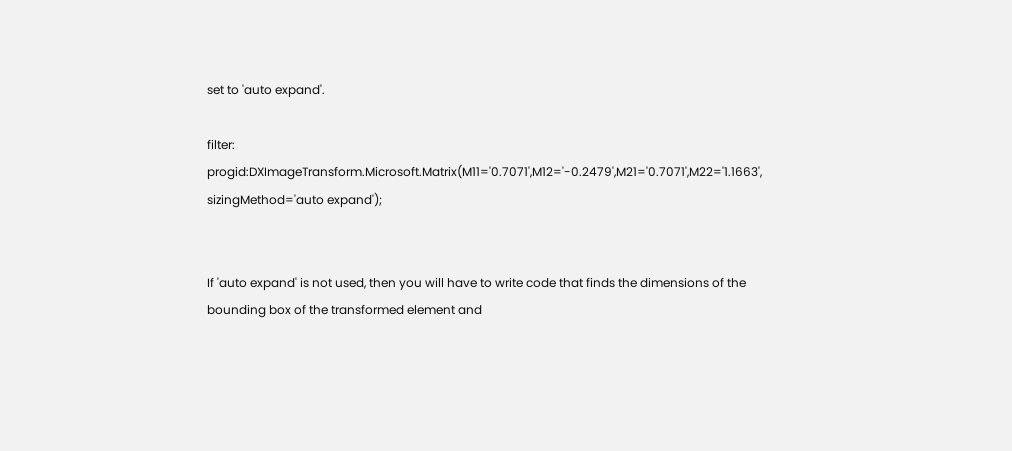set to 'auto expand'.

filter: progid:DXImageTransform.Microsoft.Matrix(M11='0.7071',M12='-0.2479',M21='0.7071',M22='1.1663', sizingMethod='auto expand');


If 'auto expand' is not used, then you will have to write code that finds the dimensions of the bounding box of the transformed element and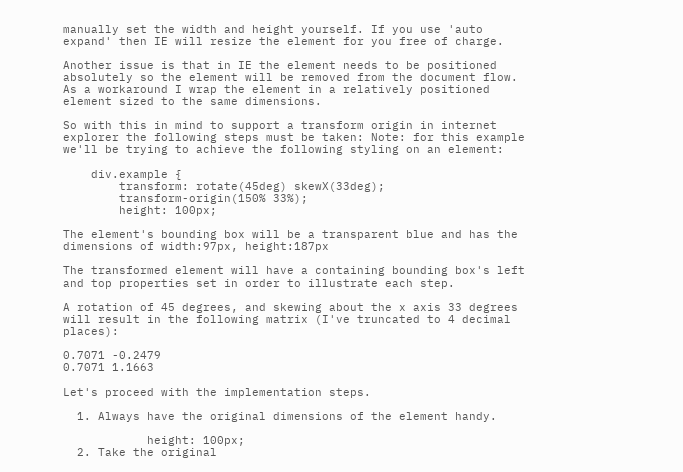manually set the width and height yourself. If you use 'auto expand' then IE will resize the element for you free of charge.

Another issue is that in IE the element needs to be positioned absolutely so the element will be removed from the document flow. As a workaround I wrap the element in a relatively positioned element sized to the same dimensions.

So with this in mind to support a transform origin in internet explorer the following steps must be taken: Note: for this example we'll be trying to achieve the following styling on an element:

    div.example {
        transform: rotate(45deg) skewX(33deg);
        transform-origin(150% 33%);
        height: 100px;

The element's bounding box will be a transparent blue and has the dimensions of width:97px, height:187px

The transformed element will have a containing bounding box's left and top properties set in order to illustrate each step.

A rotation of 45 degrees, and skewing about the x axis 33 degrees will result in the following matrix (I've truncated to 4 decimal places):

0.7071 -0.2479
0.7071 1.1663

Let's proceed with the implementation steps.

  1. Always have the original dimensions of the element handy.

            height: 100px;
  2. Take the original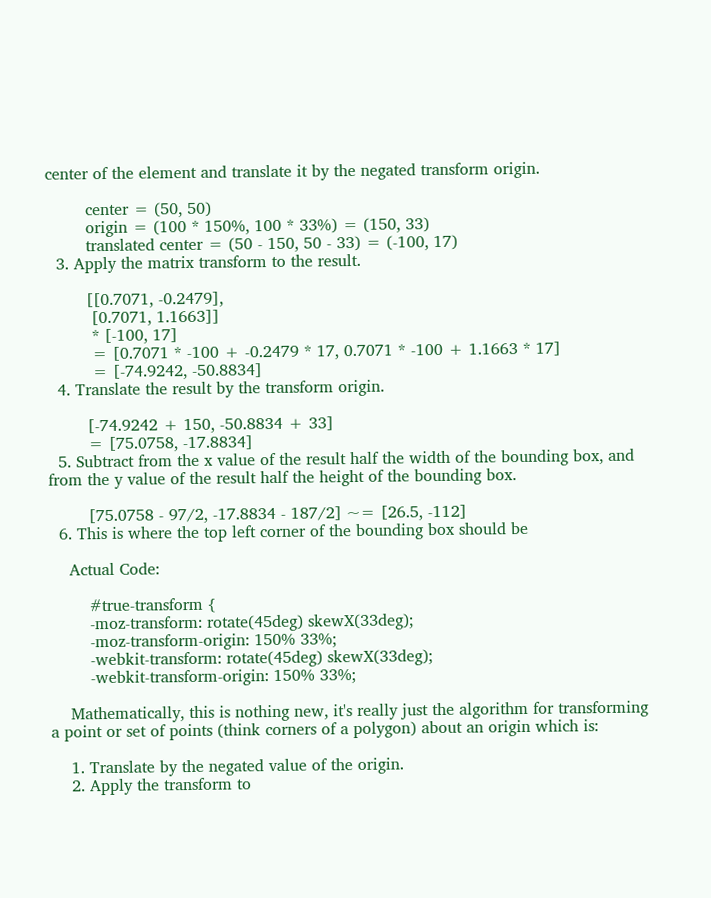center of the element and translate it by the negated transform origin.

        center = (50, 50)
        origin = (100 * 150%, 100 * 33%) = (150, 33)
        translated center = (50 - 150, 50 - 33) = (-100, 17)
  3. Apply the matrix transform to the result.

        [[0.7071, -0.2479],
         [0.7071, 1.1663]]
         * [-100, 17]
         = [0.7071 * -100 + -0.2479 * 17, 0.7071 * -100 + 1.1663 * 17]
         = [-74.9242, -50.8834]
  4. Translate the result by the transform origin.

        [-74.9242 + 150, -50.8834 + 33]
        = [75.0758, -17.8834]
  5. Subtract from the x value of the result half the width of the bounding box, and from the y value of the result half the height of the bounding box.

        [75.0758 - 97/2, -17.8834 - 187/2] ~= [26.5, -112]
  6. This is where the top left corner of the bounding box should be

    Actual Code:

        #true-transform {
        -moz-transform: rotate(45deg) skewX(33deg);
        -moz-transform-origin: 150% 33%;
        -webkit-transform: rotate(45deg) skewX(33deg);
        -webkit-transform-origin: 150% 33%;

    Mathematically, this is nothing new, it's really just the algorithm for transforming a point or set of points (think corners of a polygon) about an origin which is:

    1. Translate by the negated value of the origin.
    2. Apply the transform to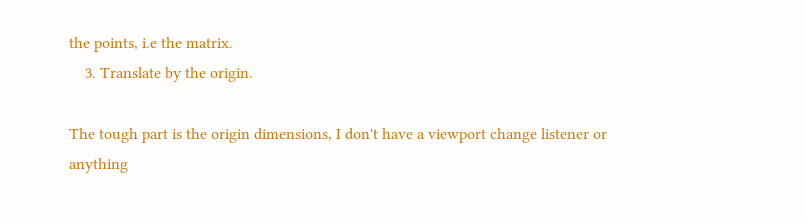the points, i.e the matrix.
    3. Translate by the origin.

The tough part is the origin dimensions, I don't have a viewport change listener or anything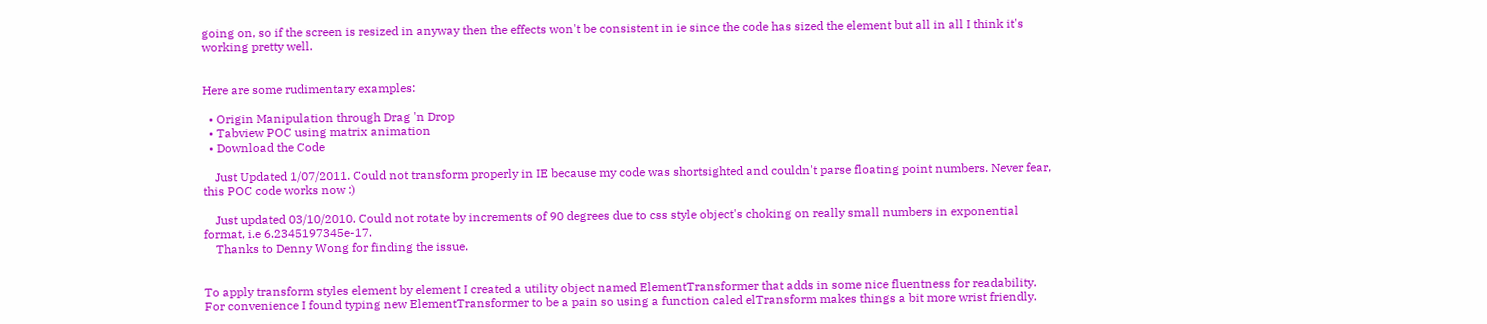going on, so if the screen is resized in anyway then the effects won't be consistent in ie since the code has sized the element but all in all I think it's working pretty well.


Here are some rudimentary examples:

  • Origin Manipulation through Drag 'n Drop
  • Tabview POC using matrix animation
  • Download the Code

    Just Updated 1/07/2011. Could not transform properly in IE because my code was shortsighted and couldn't parse floating point numbers. Never fear, this POC code works now :)

    Just updated 03/10/2010. Could not rotate by increments of 90 degrees due to css style object's choking on really small numbers in exponential format, i.e 6.2345197345e-17.
    Thanks to Denny Wong for finding the issue.


To apply transform styles element by element I created a utility object named ElementTransformer that adds in some nice fluentness for readability. For convenience I found typing new ElementTransformer to be a pain so using a function caled elTransform makes things a bit more wrist friendly.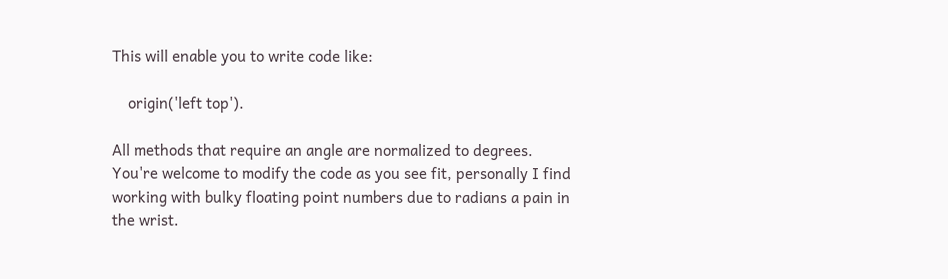This will enable you to write code like:

    origin('left top').

All methods that require an angle are normalized to degrees. You're welcome to modify the code as you see fit, personally I find working with bulky floating point numbers due to radians a pain in the wrist.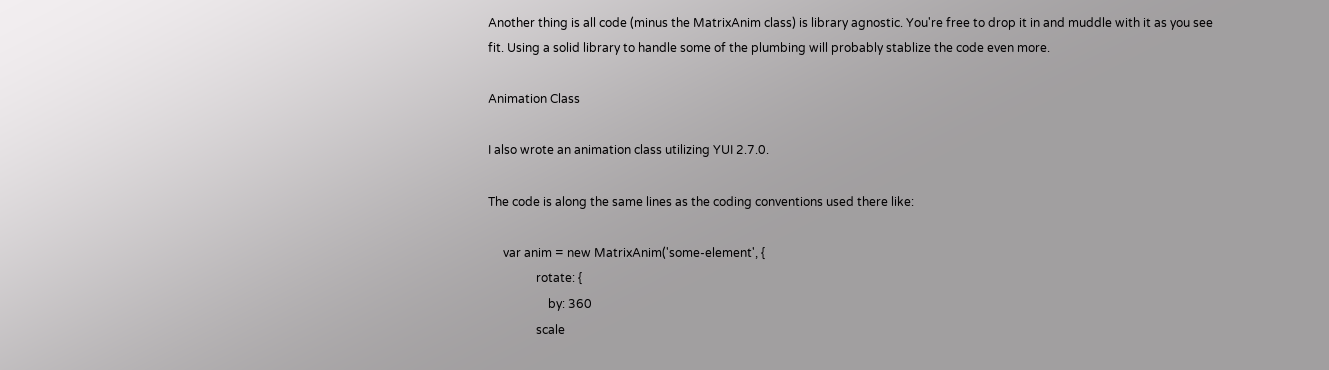Another thing is all code (minus the MatrixAnim class) is library agnostic. You're free to drop it in and muddle with it as you see fit. Using a solid library to handle some of the plumbing will probably stablize the code even more.

Animation Class

I also wrote an animation class utilizing YUI 2.7.0.

The code is along the same lines as the coding conventions used there like:

     var anim = new MatrixAnim('some-element', {
                rotate: {
                    by: 360
                scale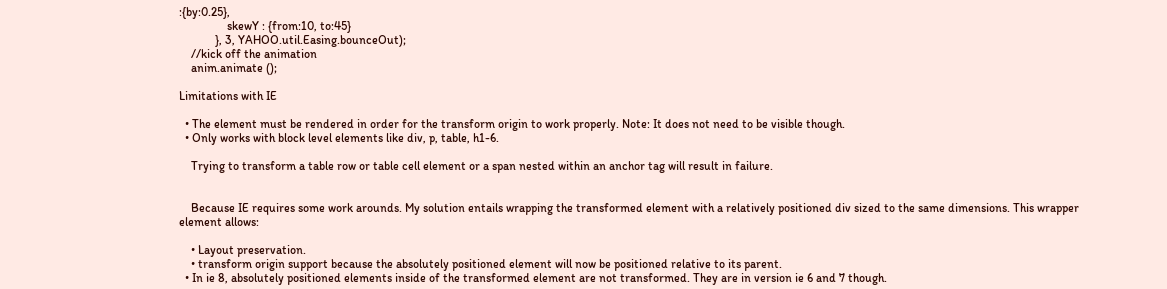:{by:0.25},
                skewY : {from:10, to:45}
            }, 3, YAHOO.util.Easing.bounceOut);
    //kick off the animation
    anim.animate ();

Limitations with IE

  • The element must be rendered in order for the transform origin to work properly. Note: It does not need to be visible though.
  • Only works with block level elements like div, p, table, h1-6.

    Trying to transform a table row or table cell element or a span nested within an anchor tag will result in failure.


    Because IE requires some work arounds. My solution entails wrapping the transformed element with a relatively positioned div sized to the same dimensions. This wrapper element allows:

    • Layout preservation.
    • transform origin support because the absolutely positioned element will now be positioned relative to its parent.
  • In ie 8, absolutely positioned elements inside of the transformed element are not transformed. They are in version ie 6 and 7 though.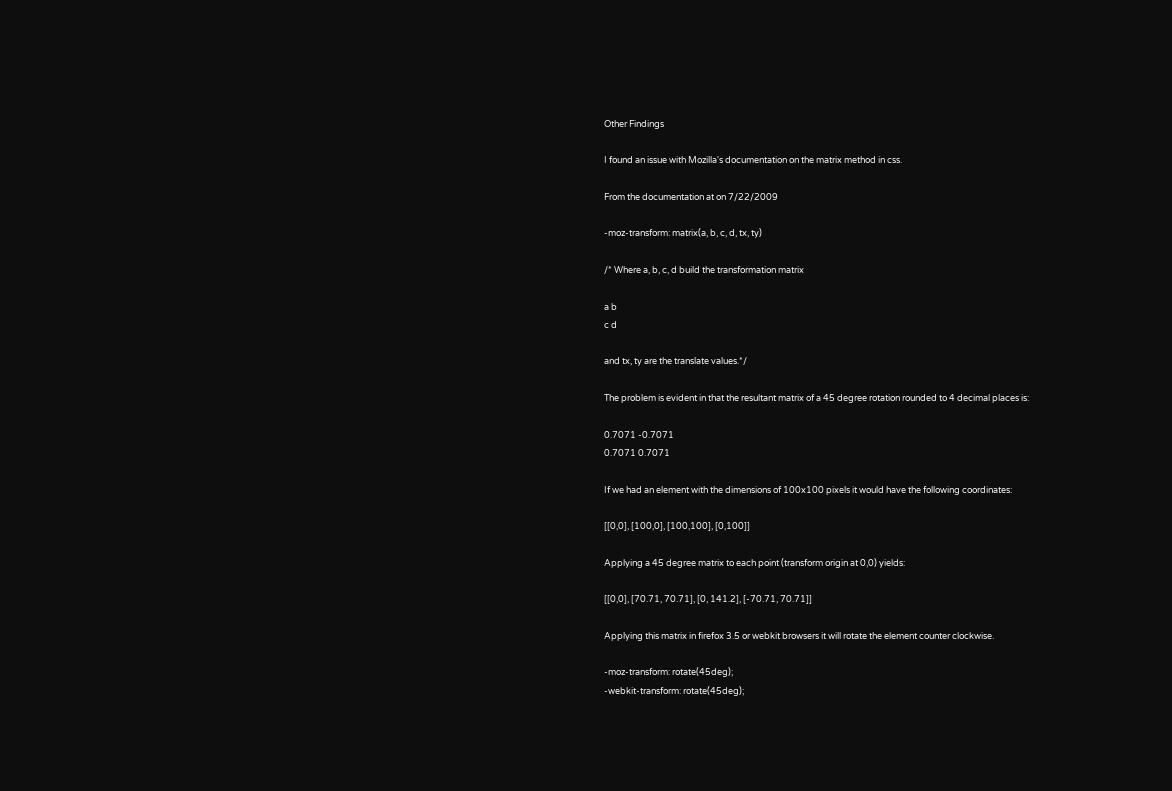Other Findings

I found an issue with Mozilla's documentation on the matrix method in css.

From the documentation at on 7/22/2009

-moz-transform: matrix(a, b, c, d, tx, ty)

/* Where a, b, c, d build the transformation matrix

a b
c d

and tx, ty are the translate values.*/

The problem is evident in that the resultant matrix of a 45 degree rotation rounded to 4 decimal places is:

0.7071 -0.7071
0.7071 0.7071

If we had an element with the dimensions of 100x100 pixels it would have the following coordinates:

[[0,0], [100,0], [100,100], [0,100]]

Applying a 45 degree matrix to each point (transform origin at 0,0) yields:

[[0,0], [70.71, 70.71], [0, 141.2], [-70.71, 70.71]]

Applying this matrix in firefox 3.5 or webkit browsers it will rotate the element counter clockwise.

-moz-transform: rotate(45deg);
-webkit-transform: rotate(45deg);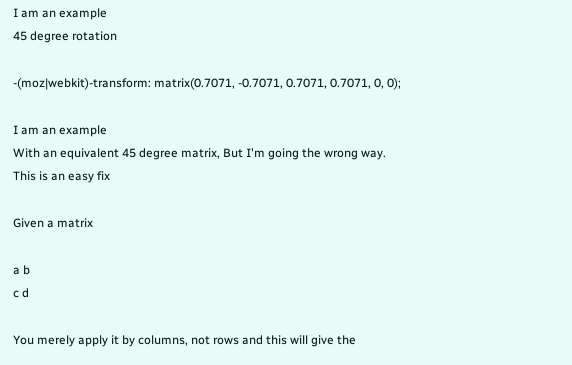I am an example
45 degree rotation

-(moz|webkit)-transform: matrix(0.7071, -0.7071, 0.7071, 0.7071, 0, 0);

I am an example
With an equivalent 45 degree matrix, But I'm going the wrong way.
This is an easy fix

Given a matrix

a b
c d

You merely apply it by columns, not rows and this will give the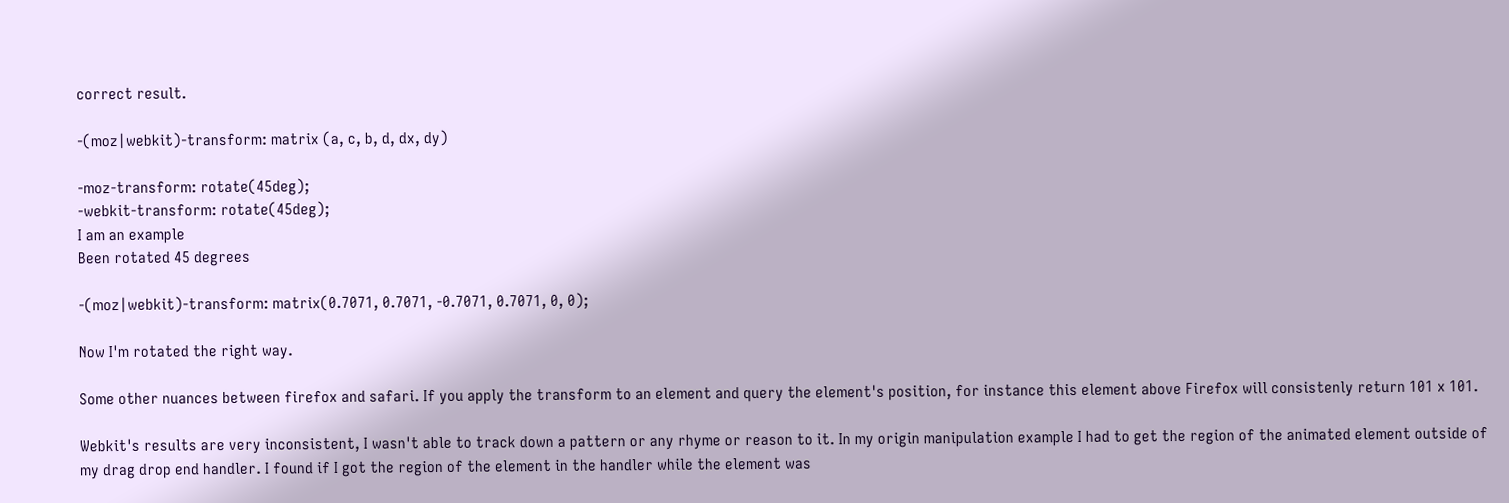correct result.

-(moz|webkit)-transform: matrix (a, c, b, d, dx, dy)

-moz-transform: rotate(45deg);
-webkit-transform: rotate(45deg);
I am an example
Been rotated 45 degrees

-(moz|webkit)-transform: matrix(0.7071, 0.7071, -0.7071, 0.7071, 0, 0);

Now I'm rotated the right way.

Some other nuances between firefox and safari. If you apply the transform to an element and query the element's position, for instance this element above Firefox will consistenly return 101 x 101.

Webkit's results are very inconsistent, I wasn't able to track down a pattern or any rhyme or reason to it. In my origin manipulation example I had to get the region of the animated element outside of my drag drop end handler. I found if I got the region of the element in the handler while the element was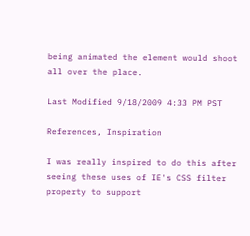being animated the element would shoot all over the place.

Last Modified 9/18/2009 4:33 PM PST

References, Inspiration

I was really inspired to do this after seeing these uses of IE's CSS filter property to support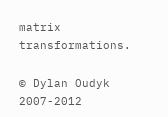matrix transformations.

© Dylan Oudyk 2007-2012